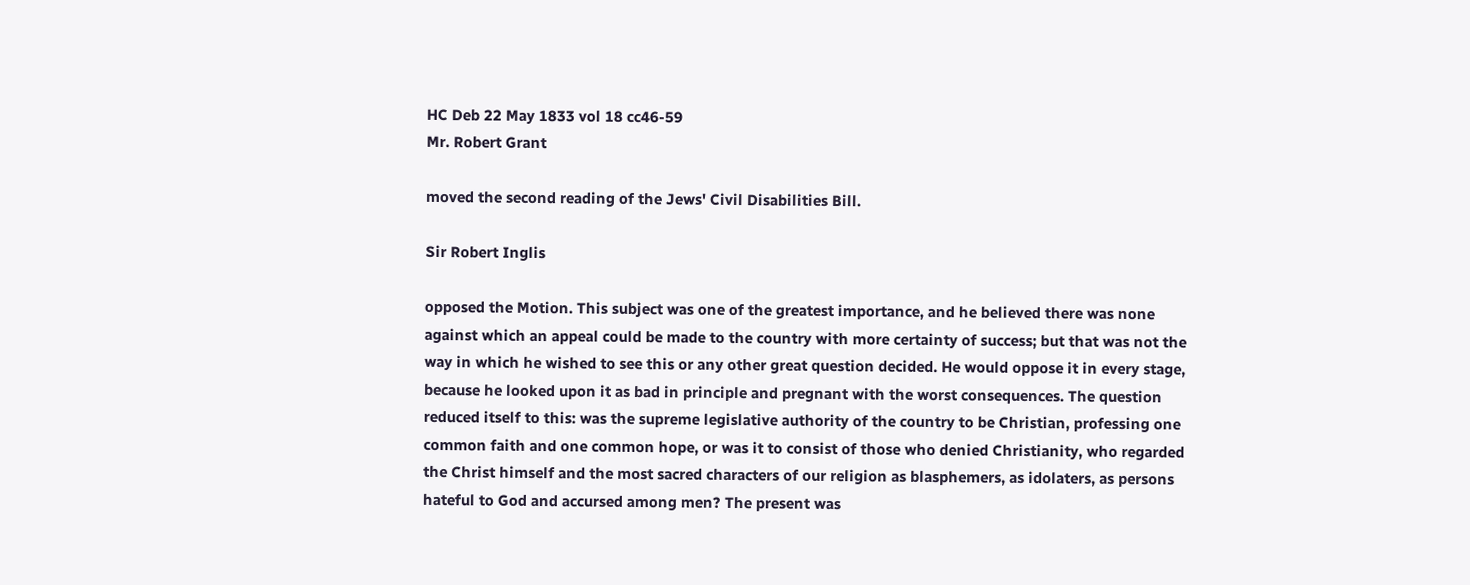HC Deb 22 May 1833 vol 18 cc46-59
Mr. Robert Grant

moved the second reading of the Jews' Civil Disabilities Bill.

Sir Robert Inglis

opposed the Motion. This subject was one of the greatest importance, and he believed there was none against which an appeal could be made to the country with more certainty of success; but that was not the way in which he wished to see this or any other great question decided. He would oppose it in every stage, because he looked upon it as bad in principle and pregnant with the worst consequences. The question reduced itself to this: was the supreme legislative authority of the country to be Christian, professing one common faith and one common hope, or was it to consist of those who denied Christianity, who regarded the Christ himself and the most sacred characters of our religion as blasphemers, as idolaters, as persons hateful to God and accursed among men? The present was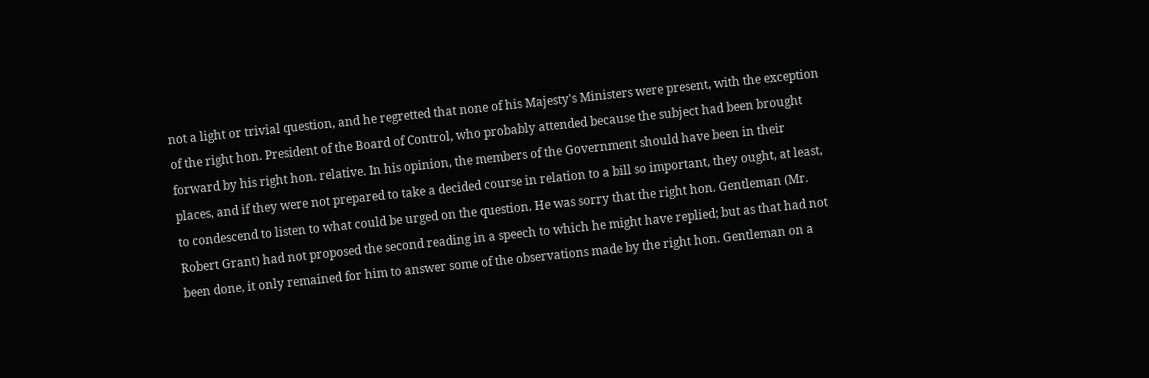not a light or trivial question, and he regretted that none of his Majesty's Ministers were present, with the exception of the right hon. President of the Board of Control, who probably attended because the subject had been brought forward by his right hon. relative. In his opinion, the members of the Government should have been in their places, and if they were not prepared to take a decided course in relation to a bill so important, they ought, at least, to condescend to listen to what could be urged on the question. He was sorry that the right hon. Gentleman (Mr. Robert Grant) had not proposed the second reading in a speech to which he might have replied; but as that had not been done, it only remained for him to answer some of the observations made by the right hon. Gentleman on a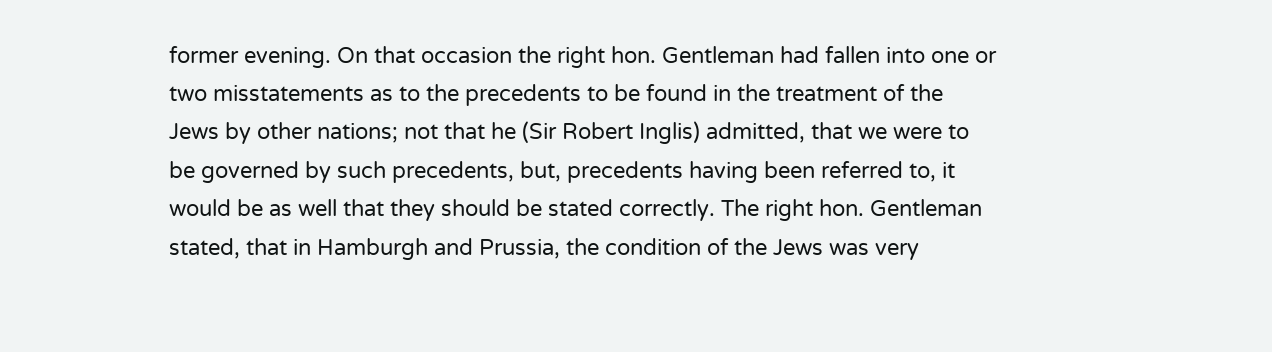former evening. On that occasion the right hon. Gentleman had fallen into one or two misstatements as to the precedents to be found in the treatment of the Jews by other nations; not that he (Sir Robert Inglis) admitted, that we were to be governed by such precedents, but, precedents having been referred to, it would be as well that they should be stated correctly. The right hon. Gentleman stated, that in Hamburgh and Prussia, the condition of the Jews was very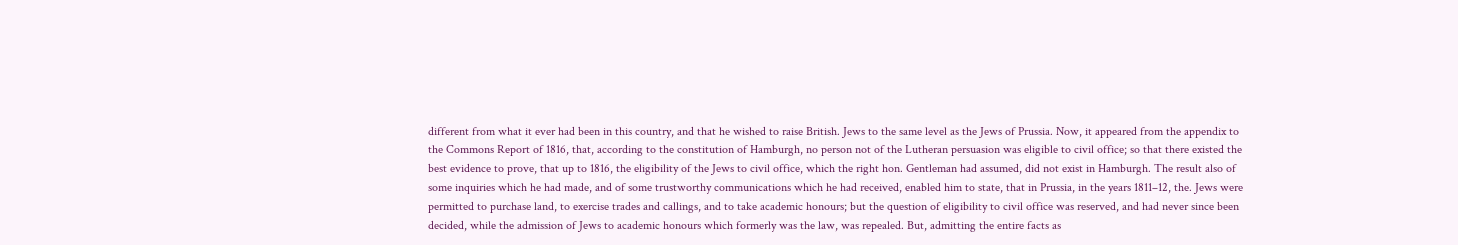different from what it ever had been in this country, and that he wished to raise British. Jews to the same level as the Jews of Prussia. Now, it appeared from the appendix to the Commons Report of 1816, that, according to the constitution of Hamburgh, no person not of the Lutheran persuasion was eligible to civil office; so that there existed the best evidence to prove, that up to 1816, the eligibility of the Jews to civil office, which the right hon. Gentleman had assumed, did not exist in Hamburgh. The result also of some inquiries which he had made, and of some trustworthy communications which he had received, enabled him to state, that in Prussia, in the years 1811–12, the. Jews were permitted to purchase land, to exercise trades and callings, and to take academic honours; but the question of eligibility to civil office was reserved, and had never since been decided, while the admission of Jews to academic honours which formerly was the law, was repealed. But, admitting the entire facts as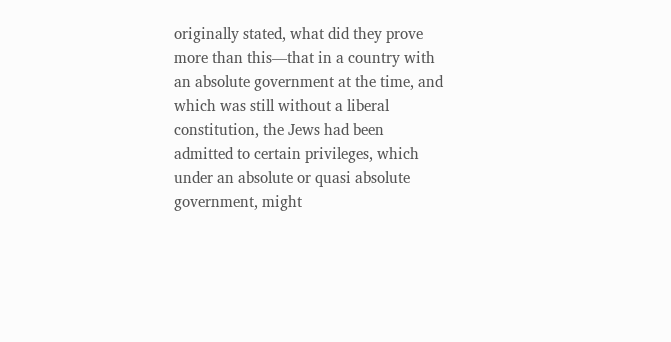originally stated, what did they prove more than this—that in a country with an absolute government at the time, and which was still without a liberal constitution, the Jews had been admitted to certain privileges, which under an absolute or quasi absolute government, might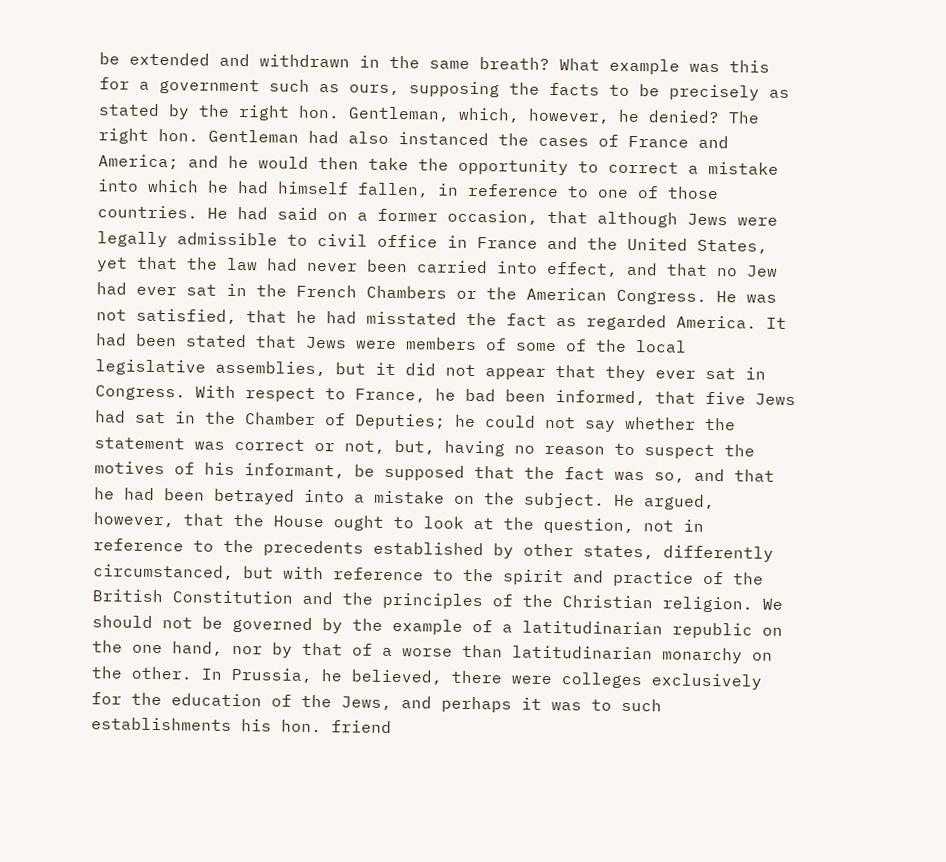be extended and withdrawn in the same breath? What example was this for a government such as ours, supposing the facts to be precisely as stated by the right hon. Gentleman, which, however, he denied? The right hon. Gentleman had also instanced the cases of France and America; and he would then take the opportunity to correct a mistake into which he had himself fallen, in reference to one of those countries. He had said on a former occasion, that although Jews were legally admissible to civil office in France and the United States, yet that the law had never been carried into effect, and that no Jew had ever sat in the French Chambers or the American Congress. He was not satisfied, that he had misstated the fact as regarded America. It had been stated that Jews were members of some of the local legislative assemblies, but it did not appear that they ever sat in Congress. With respect to France, he bad been informed, that five Jews had sat in the Chamber of Deputies; he could not say whether the statement was correct or not, but, having no reason to suspect the motives of his informant, be supposed that the fact was so, and that he had been betrayed into a mistake on the subject. He argued, however, that the House ought to look at the question, not in reference to the precedents established by other states, differently circumstanced, but with reference to the spirit and practice of the British Constitution and the principles of the Christian religion. We should not be governed by the example of a latitudinarian republic on the one hand, nor by that of a worse than latitudinarian monarchy on the other. In Prussia, he believed, there were colleges exclusively for the education of the Jews, and perhaps it was to such establishments his hon. friend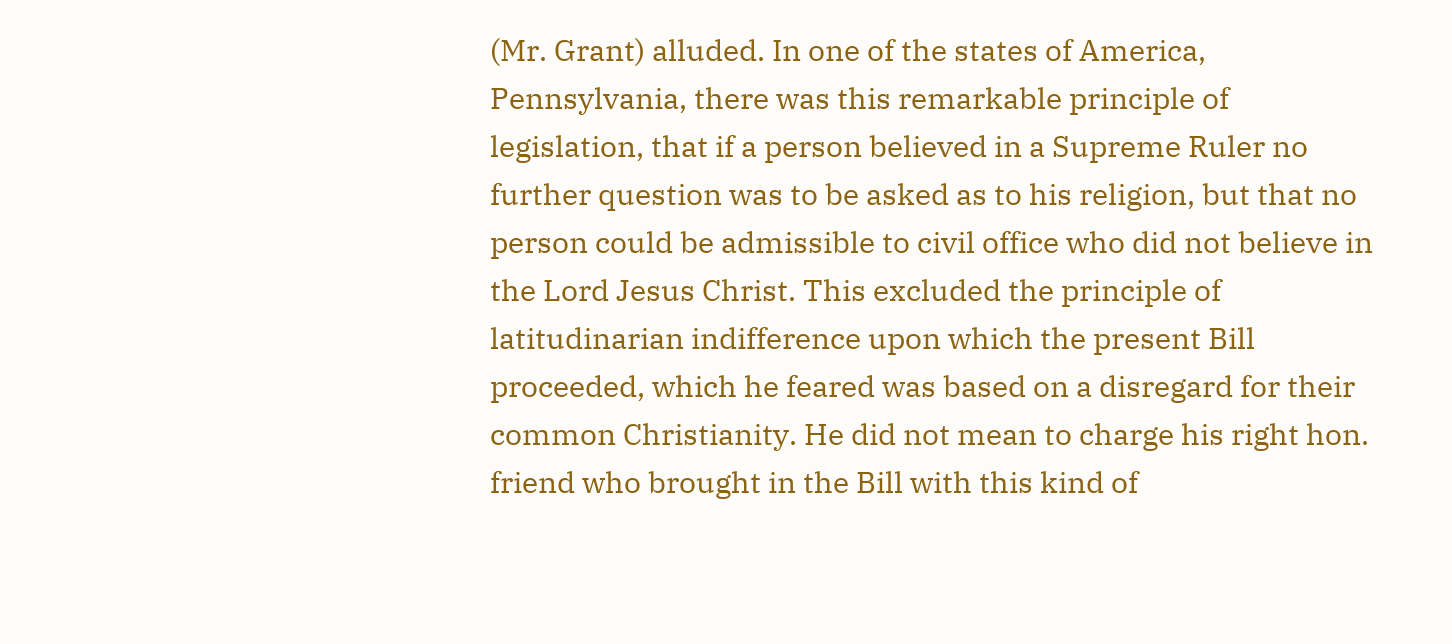(Mr. Grant) alluded. In one of the states of America, Pennsylvania, there was this remarkable principle of legislation, that if a person believed in a Supreme Ruler no further question was to be asked as to his religion, but that no person could be admissible to civil office who did not believe in the Lord Jesus Christ. This excluded the principle of latitudinarian indifference upon which the present Bill proceeded, which he feared was based on a disregard for their common Christianity. He did not mean to charge his right hon. friend who brought in the Bill with this kind of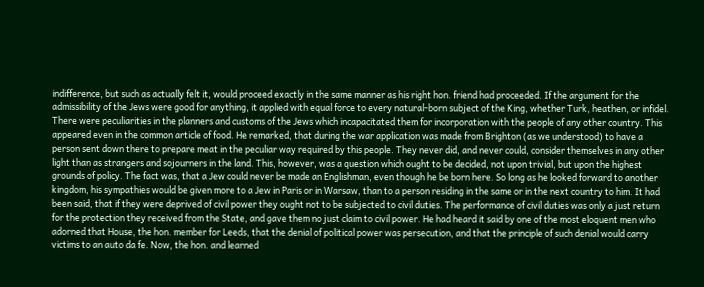indifference, but such as actually felt it, would proceed exactly in the same manner as his right hon. friend had proceeded. If the argument for the admissibility of the Jews were good for anything, it applied with equal force to every natural-born subject of the King, whether Turk, heathen, or infidel. There were peculiarities in the planners and customs of the Jews which incapacitated them for incorporation with the people of any other country. This appeared even in the common article of food. He remarked, that during the war application was made from Brighton (as we understood) to have a person sent down there to prepare meat in the peculiar way required by this people. They never did, and never could, consider themselves in any other light than as strangers and sojourners in the land. This, however, was a question which ought to be decided, not upon trivial, but upon the highest grounds of policy. The fact was, that a Jew could never be made an Englishman, even though he be born here. So long as he looked forward to another kingdom, his sympathies would be given more to a Jew in Paris or in Warsaw, than to a person residing in the same or in the next country to him. It had been said, that if they were deprived of civil power they ought not to be subjected to civil duties. The performance of civil duties was only a just return for the protection they received from the State, and gave them no just claim to civil power. He had heard it said by one of the most eloquent men who adorned that House, the hon. member for Leeds, that the denial of political power was persecution, and that the principle of such denial would carry victims to an auto da fe. Now, the hon. and learned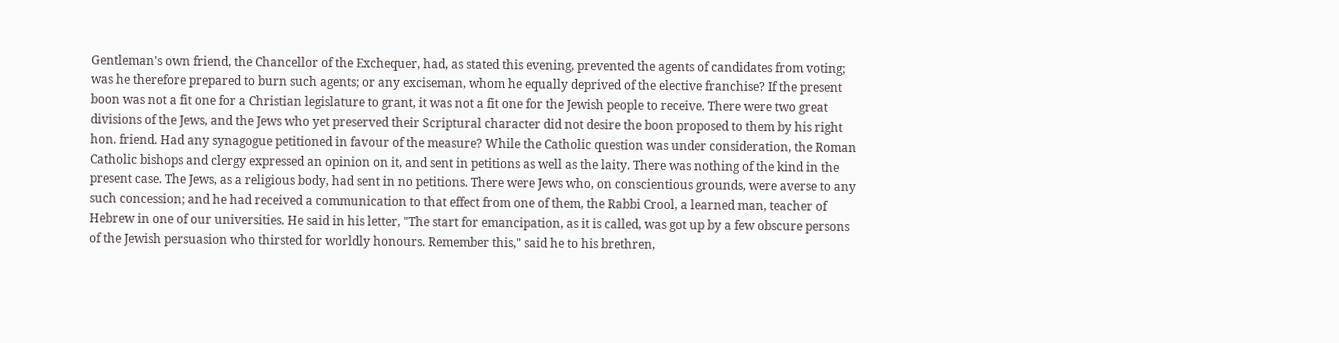Gentleman's own friend, the Chancellor of the Exchequer, had, as stated this evening, prevented the agents of candidates from voting; was he therefore prepared to burn such agents; or any exciseman, whom he equally deprived of the elective franchise? If the present boon was not a fit one for a Christian legislature to grant, it was not a fit one for the Jewish people to receive. There were two great divisions of the Jews, and the Jews who yet preserved their Scriptural character did not desire the boon proposed to them by his right hon. friend. Had any synagogue petitioned in favour of the measure? While the Catholic question was under consideration, the Roman Catholic bishops and clergy expressed an opinion on it, and sent in petitions as well as the laity. There was nothing of the kind in the present case. The Jews, as a religious body, had sent in no petitions. There were Jews who, on conscientious grounds, were averse to any such concession; and he had received a communication to that effect from one of them, the Rabbi Crool, a learned man, teacher of Hebrew in one of our universities. He said in his letter, "The start for emancipation, as it is called, was got up by a few obscure persons of the Jewish persuasion who thirsted for worldly honours. Remember this," said he to his brethren,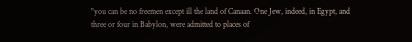"you can be no freemen except ill the land of Canaan. One Jew, indeed, in Egypt, and three or four in Babylon, were admitted to places of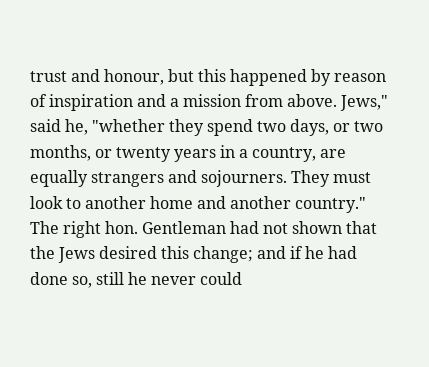trust and honour, but this happened by reason of inspiration and a mission from above. Jews," said he, "whether they spend two days, or two months, or twenty years in a country, are equally strangers and sojourners. They must look to another home and another country." The right hon. Gentleman had not shown that the Jews desired this change; and if he had done so, still he never could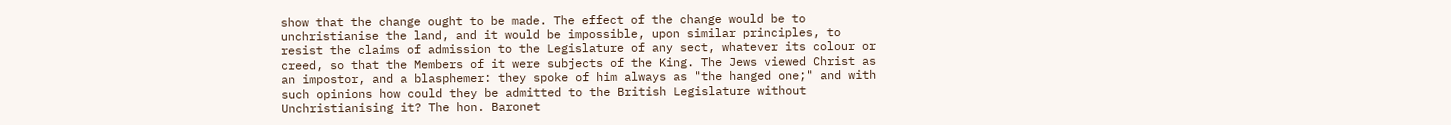show that the change ought to be made. The effect of the change would be to unchristianise the land, and it would be impossible, upon similar principles, to resist the claims of admission to the Legislature of any sect, whatever its colour or creed, so that the Members of it were subjects of the King. The Jews viewed Christ as an impostor, and a blasphemer: they spoke of him always as "the hanged one;" and with such opinions how could they be admitted to the British Legislature without Unchristianising it? The hon. Baronet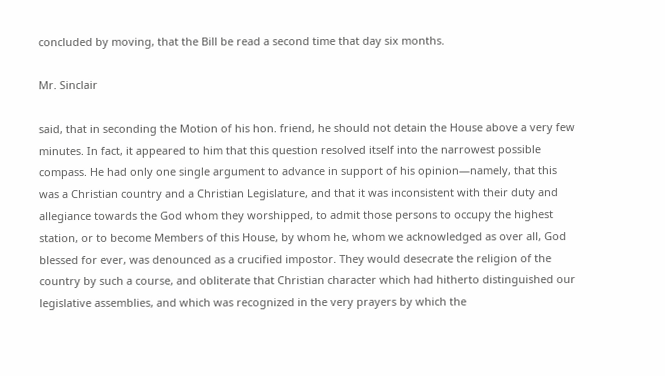concluded by moving, that the Bill be read a second time that day six months.

Mr. Sinclair

said, that in seconding the Motion of his hon. friend, he should not detain the House above a very few minutes. In fact, it appeared to him that this question resolved itself into the narrowest possible compass. He had only one single argument to advance in support of his opinion—namely, that this was a Christian country and a Christian Legislature, and that it was inconsistent with their duty and allegiance towards the God whom they worshipped, to admit those persons to occupy the highest station, or to become Members of this House, by whom he, whom we acknowledged as over all, God blessed for ever, was denounced as a crucified impostor. They would desecrate the religion of the country by such a course, and obliterate that Christian character which had hitherto distinguished our legislative assemblies, and which was recognized in the very prayers by which the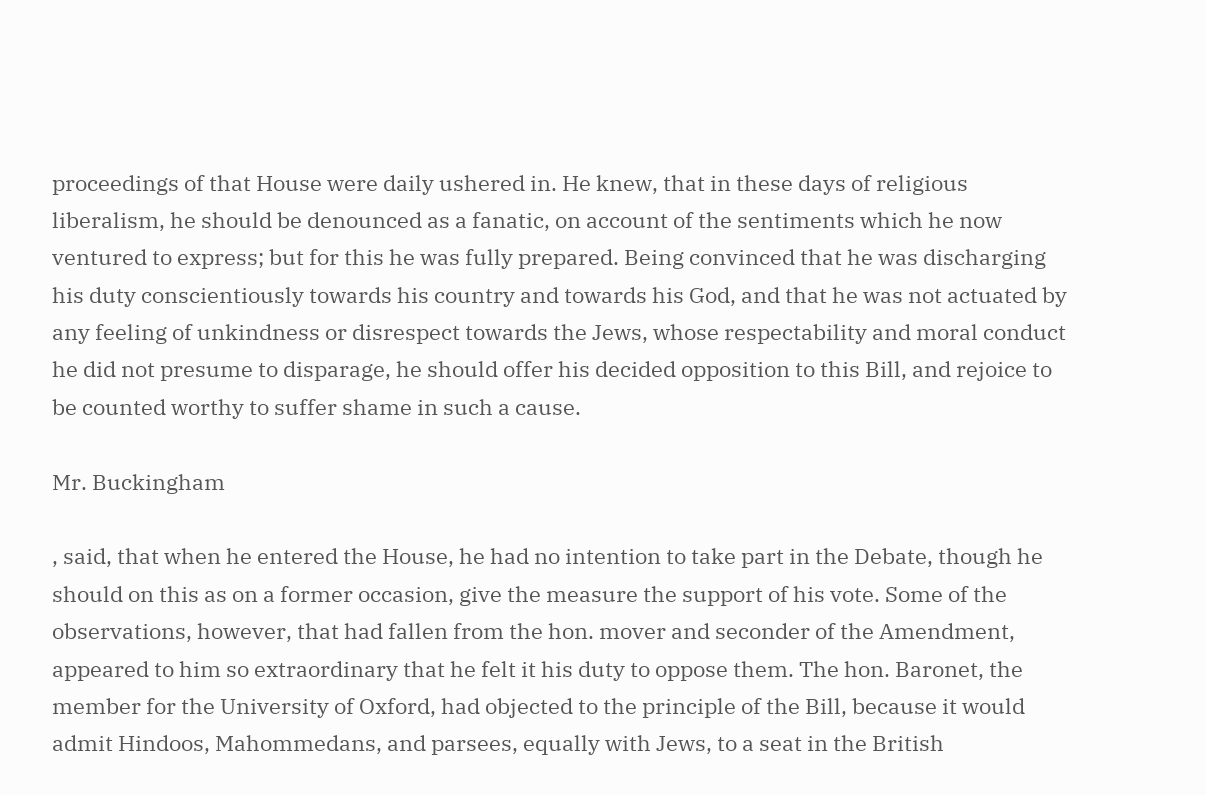proceedings of that House were daily ushered in. He knew, that in these days of religious liberalism, he should be denounced as a fanatic, on account of the sentiments which he now ventured to express; but for this he was fully prepared. Being convinced that he was discharging his duty conscientiously towards his country and towards his God, and that he was not actuated by any feeling of unkindness or disrespect towards the Jews, whose respectability and moral conduct he did not presume to disparage, he should offer his decided opposition to this Bill, and rejoice to be counted worthy to suffer shame in such a cause.

Mr. Buckingham

, said, that when he entered the House, he had no intention to take part in the Debate, though he should on this as on a former occasion, give the measure the support of his vote. Some of the observations, however, that had fallen from the hon. mover and seconder of the Amendment, appeared to him so extraordinary that he felt it his duty to oppose them. The hon. Baronet, the member for the University of Oxford, had objected to the principle of the Bill, because it would admit Hindoos, Mahommedans, and parsees, equally with Jews, to a seat in the British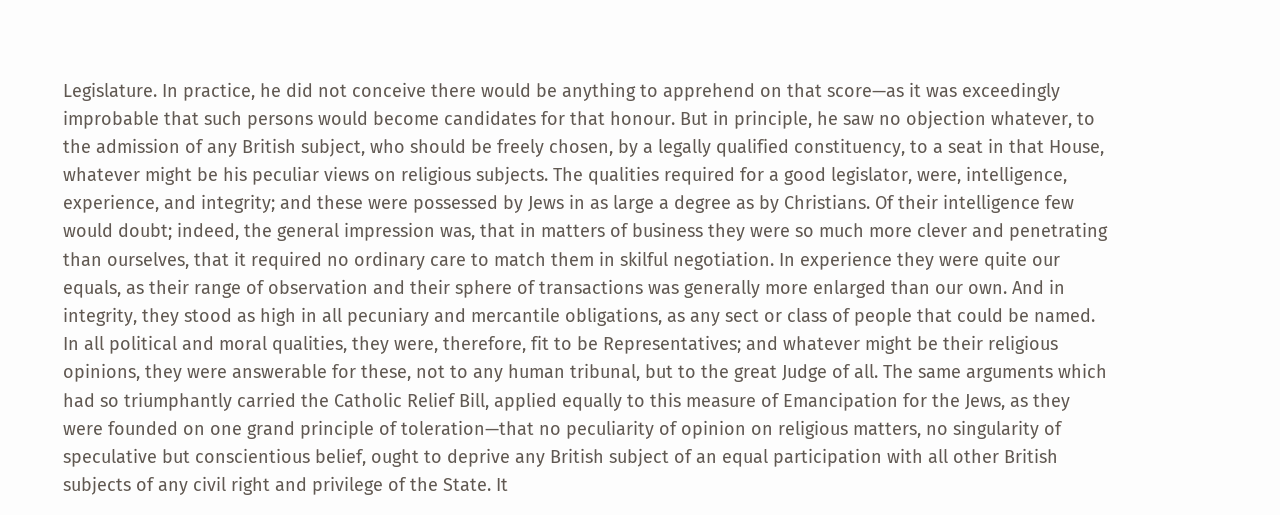Legislature. In practice, he did not conceive there would be anything to apprehend on that score—as it was exceedingly improbable that such persons would become candidates for that honour. But in principle, he saw no objection whatever, to the admission of any British subject, who should be freely chosen, by a legally qualified constituency, to a seat in that House, whatever might be his peculiar views on religious subjects. The qualities required for a good legislator, were, intelligence, experience, and integrity; and these were possessed by Jews in as large a degree as by Christians. Of their intelligence few would doubt; indeed, the general impression was, that in matters of business they were so much more clever and penetrating than ourselves, that it required no ordinary care to match them in skilful negotiation. In experience they were quite our equals, as their range of observation and their sphere of transactions was generally more enlarged than our own. And in integrity, they stood as high in all pecuniary and mercantile obligations, as any sect or class of people that could be named. In all political and moral qualities, they were, therefore, fit to be Representatives; and whatever might be their religious opinions, they were answerable for these, not to any human tribunal, but to the great Judge of all. The same arguments which had so triumphantly carried the Catholic Relief Bill, applied equally to this measure of Emancipation for the Jews, as they were founded on one grand principle of toleration—that no peculiarity of opinion on religious matters, no singularity of speculative but conscientious belief, ought to deprive any British subject of an equal participation with all other British subjects of any civil right and privilege of the State. It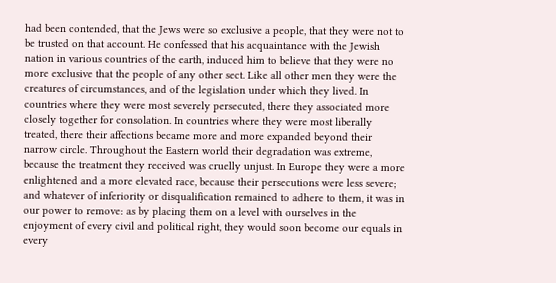had been contended, that the Jews were so exclusive a people, that they were not to be trusted on that account. He confessed that his acquaintance with the Jewish nation in various countries of the earth, induced him to believe that they were no more exclusive that the people of any other sect. Like all other men they were the creatures of circumstances, and of the legislation under which they lived. In countries where they were most severely persecuted, there they associated more closely together for consolation. In countries where they were most liberally treated, there their affections became more and more expanded beyond their narrow circle. Throughout the Eastern world their degradation was extreme, because the treatment they received was cruelly unjust. In Europe they were a more enlightened and a more elevated race, because their persecutions were less severe; and whatever of inferiority or disqualification remained to adhere to them, it was in our power to remove: as by placing them on a level with ourselves in the enjoyment of every civil and political right, they would soon become our equals in every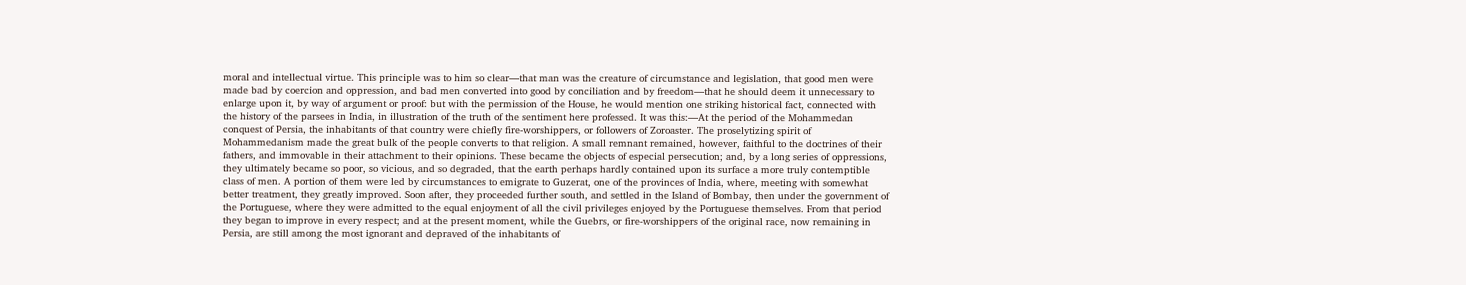moral and intellectual virtue. This principle was to him so clear—that man was the creature of circumstance and legislation, that good men were made bad by coercion and oppression, and bad men converted into good by conciliation and by freedom—that he should deem it unnecessary to enlarge upon it, by way of argument or proof: but with the permission of the House, he would mention one striking historical fact, connected with the history of the parsees in India, in illustration of the truth of the sentiment here professed. It was this:—At the period of the Mohammedan conquest of Persia, the inhabitants of that country were chiefly fire-worshippers, or followers of Zoroaster. The proselytizing spirit of Mohammedanism made the great bulk of the people converts to that religion. A small remnant remained, however, faithful to the doctrines of their fathers, and immovable in their attachment to their opinions. These became the objects of especial persecution; and, by a long series of oppressions, they ultimately became so poor, so vicious, and so degraded, that the earth perhaps hardly contained upon its surface a more truly contemptible class of men. A portion of them were led by circumstances to emigrate to Guzerat, one of the provinces of India, where, meeting with somewhat better treatment, they greatly improved. Soon after, they proceeded further south, and settled in the Island of Bombay, then under the government of the Portuguese, where they were admitted to the equal enjoyment of all the civil privileges enjoyed by the Portuguese themselves. From that period they began to improve in every respect; and at the present moment, while the Guebrs, or fire-worshippers of the original race, now remaining in Persia, are still among the most ignorant and depraved of the inhabitants of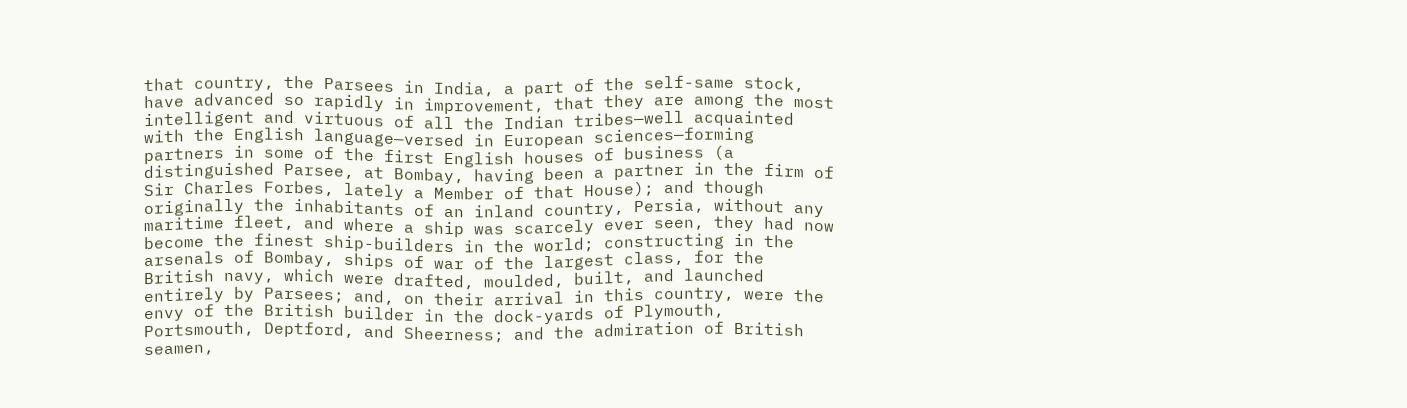that country, the Parsees in India, a part of the self-same stock, have advanced so rapidly in improvement, that they are among the most intelligent and virtuous of all the Indian tribes—well acquainted with the English language—versed in European sciences—forming partners in some of the first English houses of business (a distinguished Parsee, at Bombay, having been a partner in the firm of Sir Charles Forbes, lately a Member of that House); and though originally the inhabitants of an inland country, Persia, without any maritime fleet, and where a ship was scarcely ever seen, they had now become the finest ship-builders in the world; constructing in the arsenals of Bombay, ships of war of the largest class, for the British navy, which were drafted, moulded, built, and launched entirely by Parsees; and, on their arrival in this country, were the envy of the British builder in the dock-yards of Plymouth, Portsmouth, Deptford, and Sheerness; and the admiration of British seamen,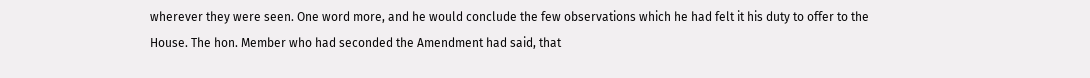wherever they were seen. One word more, and he would conclude the few observations which he had felt it his duty to offer to the House. The hon. Member who had seconded the Amendment had said, that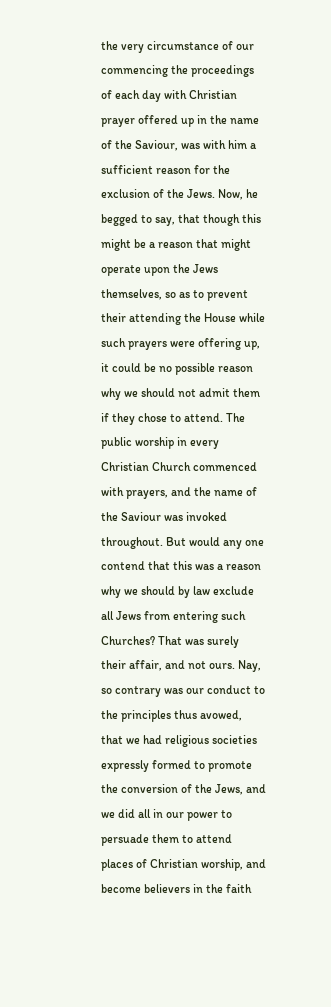the very circumstance of our commencing the proceedings of each day with Christian prayer offered up in the name of the Saviour, was with him a sufficient reason for the exclusion of the Jews. Now, he begged to say, that though this might be a reason that might operate upon the Jews themselves, so as to prevent their attending the House while such prayers were offering up, it could be no possible reason why we should not admit them if they chose to attend. The public worship in every Christian Church commenced with prayers, and the name of the Saviour was invoked throughout. But would any one contend that this was a reason why we should by law exclude all Jews from entering such Churches? That was surely their affair, and not ours. Nay, so contrary was our conduct to the principles thus avowed, that we had religious societies expressly formed to promote the conversion of the Jews, and we did all in our power to persuade them to attend places of Christian worship, and become believers in the faith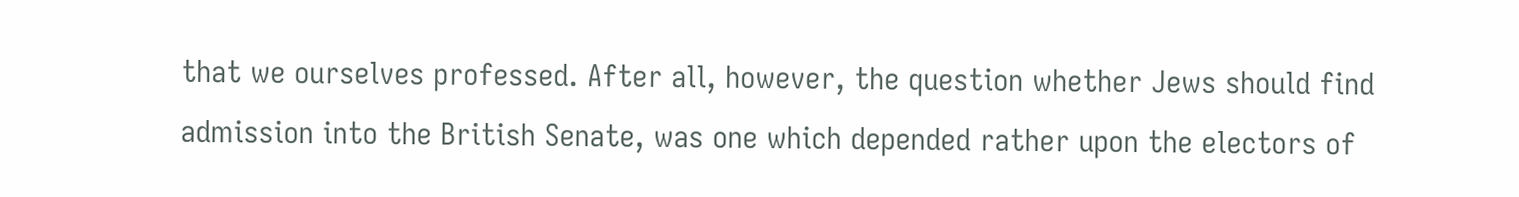that we ourselves professed. After all, however, the question whether Jews should find admission into the British Senate, was one which depended rather upon the electors of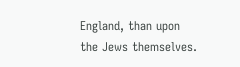England, than upon the Jews themselves.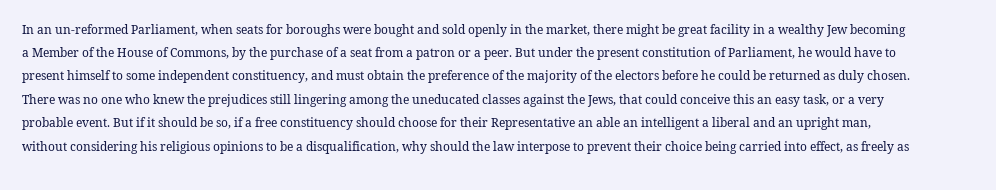In an un-reformed Parliament, when seats for boroughs were bought and sold openly in the market, there might be great facility in a wealthy Jew becoming a Member of the House of Commons, by the purchase of a seat from a patron or a peer. But under the present constitution of Parliament, he would have to present himself to some independent constituency, and must obtain the preference of the majority of the electors before he could be returned as duly chosen. There was no one who knew the prejudices still lingering among the uneducated classes against the Jews, that could conceive this an easy task, or a very probable event. But if it should be so, if a free constituency should choose for their Representative an able an intelligent a liberal and an upright man, without considering his religious opinions to be a disqualification, why should the law interpose to prevent their choice being carried into effect, as freely as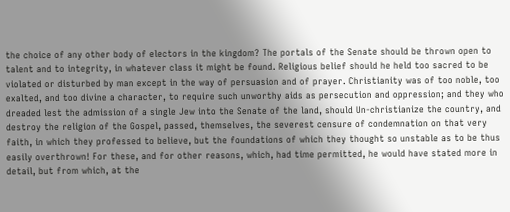the choice of any other body of electors in the kingdom? The portals of the Senate should be thrown open to talent and to integrity, in whatever class it might be found. Religious belief should he held too sacred to be violated or disturbed by man except in the way of persuasion and of prayer. Christianity was of too noble, too exalted, and too divine a character, to require such unworthy aids as persecution and oppression; and they who dreaded lest the admission of a single Jew into the Senate of the land, should Un-christianize the country, and destroy the religion of the Gospel, passed, themselves, the severest censure of condemnation on that very faith, in which they professed to believe, but the foundations of which they thought so unstable as to be thus easily overthrown! For these, and for other reasons, which, had time permitted, he would have stated more in detail, but from which, at the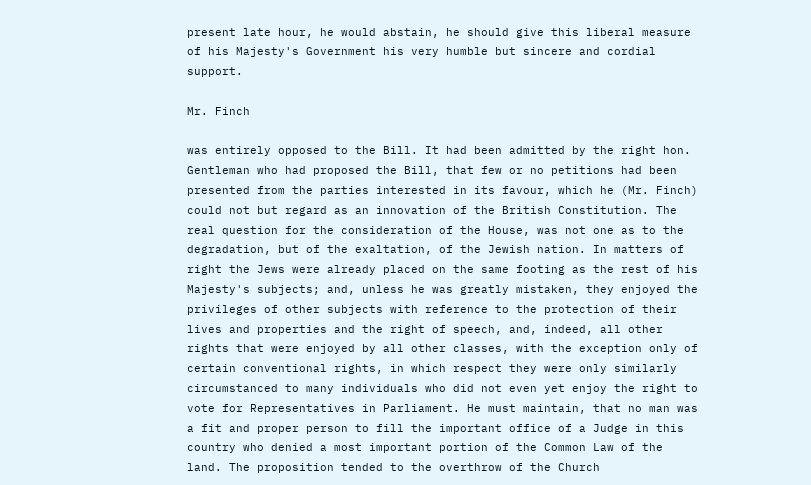present late hour, he would abstain, he should give this liberal measure of his Majesty's Government his very humble but sincere and cordial support.

Mr. Finch

was entirely opposed to the Bill. It had been admitted by the right hon. Gentleman who had proposed the Bill, that few or no petitions had been presented from the parties interested in its favour, which he (Mr. Finch) could not but regard as an innovation of the British Constitution. The real question for the consideration of the House, was not one as to the degradation, but of the exaltation, of the Jewish nation. In matters of right the Jews were already placed on the same footing as the rest of his Majesty's subjects; and, unless he was greatly mistaken, they enjoyed the privileges of other subjects with reference to the protection of their lives and properties and the right of speech, and, indeed, all other rights that were enjoyed by all other classes, with the exception only of certain conventional rights, in which respect they were only similarly circumstanced to many individuals who did not even yet enjoy the right to vote for Representatives in Parliament. He must maintain, that no man was a fit and proper person to fill the important office of a Judge in this country who denied a most important portion of the Common Law of the land. The proposition tended to the overthrow of the Church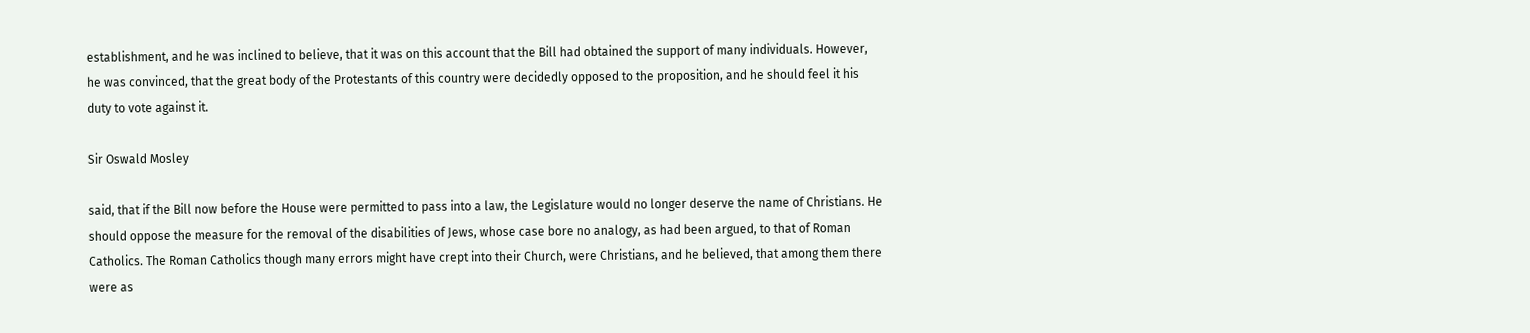establishment, and he was inclined to believe, that it was on this account that the Bill had obtained the support of many individuals. However, he was convinced, that the great body of the Protestants of this country were decidedly opposed to the proposition, and he should feel it his duty to vote against it.

Sir Oswald Mosley

said, that if the Bill now before the House were permitted to pass into a law, the Legislature would no longer deserve the name of Christians. He should oppose the measure for the removal of the disabilities of Jews, whose case bore no analogy, as had been argued, to that of Roman Catholics. The Roman Catholics though many errors might have crept into their Church, were Christians, and he believed, that among them there were as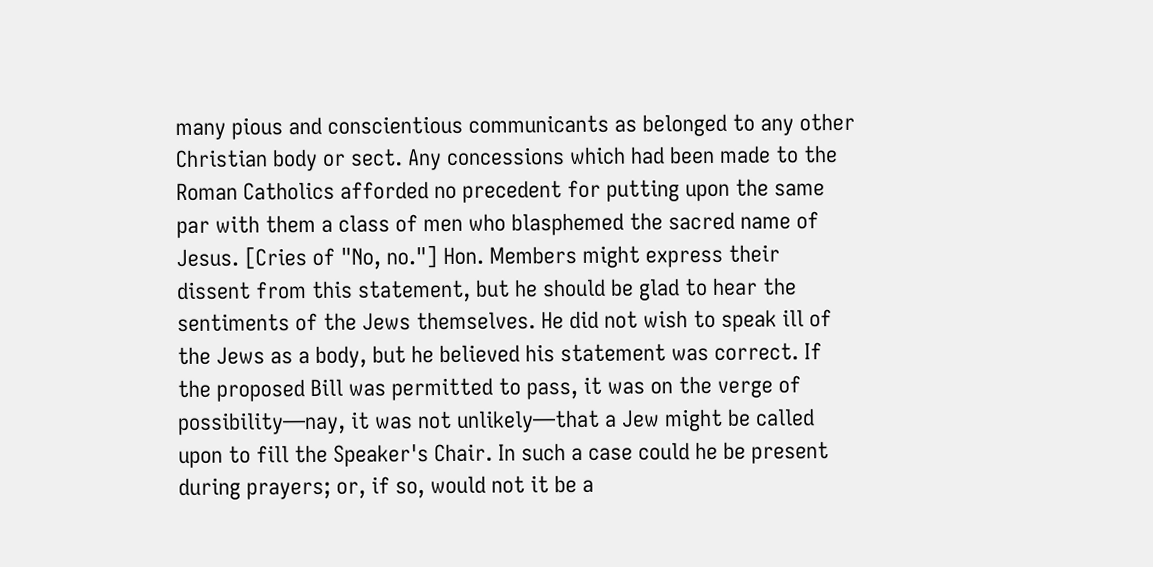many pious and conscientious communicants as belonged to any other Christian body or sect. Any concessions which had been made to the Roman Catholics afforded no precedent for putting upon the same par with them a class of men who blasphemed the sacred name of Jesus. [Cries of "No, no."] Hon. Members might express their dissent from this statement, but he should be glad to hear the sentiments of the Jews themselves. He did not wish to speak ill of the Jews as a body, but he believed his statement was correct. If the proposed Bill was permitted to pass, it was on the verge of possibility—nay, it was not unlikely—that a Jew might be called upon to fill the Speaker's Chair. In such a case could he be present during prayers; or, if so, would not it be a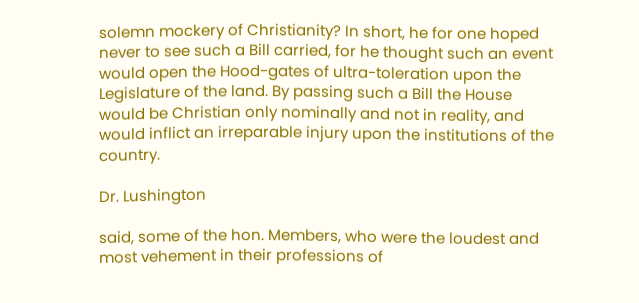solemn mockery of Christianity? In short, he for one hoped never to see such a Bill carried, for he thought such an event would open the Hood-gates of ultra-toleration upon the Legislature of the land. By passing such a Bill the House would be Christian only nominally and not in reality, and would inflict an irreparable injury upon the institutions of the country.

Dr. Lushington

said, some of the hon. Members, who were the loudest and most vehement in their professions of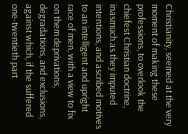Christianity, seemed at the very moment of making these professions, to overlook the chiefest Christian doctrine, inasmuch as they imputed intentions, and ascribed motives to an intelligent and upright race of men, with a view to fix on them deprivations, degradations, and exclusions, against which, if the suffered one-twentieth part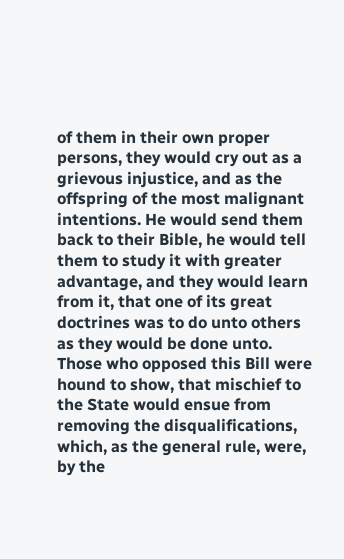of them in their own proper persons, they would cry out as a grievous injustice, and as the offspring of the most malignant intentions. He would send them back to their Bible, he would tell them to study it with greater advantage, and they would learn from it, that one of its great doctrines was to do unto others as they would be done unto. Those who opposed this Bill were hound to show, that mischief to the State would ensue from removing the disqualifications, which, as the general rule, were, by the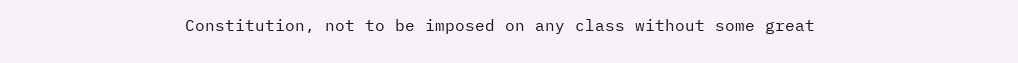Constitution, not to be imposed on any class without some great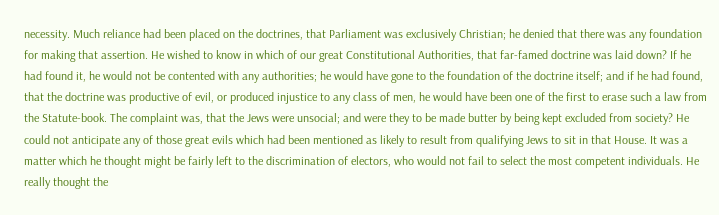necessity. Much reliance had been placed on the doctrines, that Parliament was exclusively Christian; he denied that there was any foundation for making that assertion. He wished to know in which of our great Constitutional Authorities, that far-famed doctrine was laid down? If he had found it, he would not be contented with any authorities; he would have gone to the foundation of the doctrine itself; and if he had found, that the doctrine was productive of evil, or produced injustice to any class of men, he would have been one of the first to erase such a law from the Statute-book. The complaint was, that the Jews were unsocial; and were they to be made butter by being kept excluded from society? He could not anticipate any of those great evils which had been mentioned as likely to result from qualifying Jews to sit in that House. It was a matter which he thought might be fairly left to the discrimination of electors, who would not fail to select the most competent individuals. He really thought the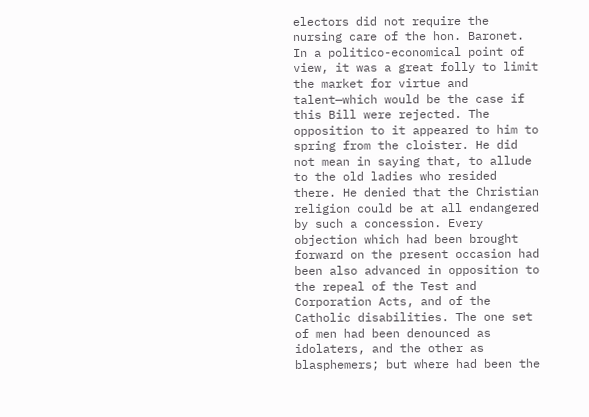electors did not require the nursing care of the hon. Baronet. In a politico-economical point of view, it was a great folly to limit the market for virtue and talent—which would be the case if this Bill were rejected. The opposition to it appeared to him to spring from the cloister. He did not mean in saying that, to allude to the old ladies who resided there. He denied that the Christian religion could be at all endangered by such a concession. Every objection which had been brought forward on the present occasion had been also advanced in opposition to the repeal of the Test and Corporation Acts, and of the Catholic disabilities. The one set of men had been denounced as idolaters, and the other as blasphemers; but where had been the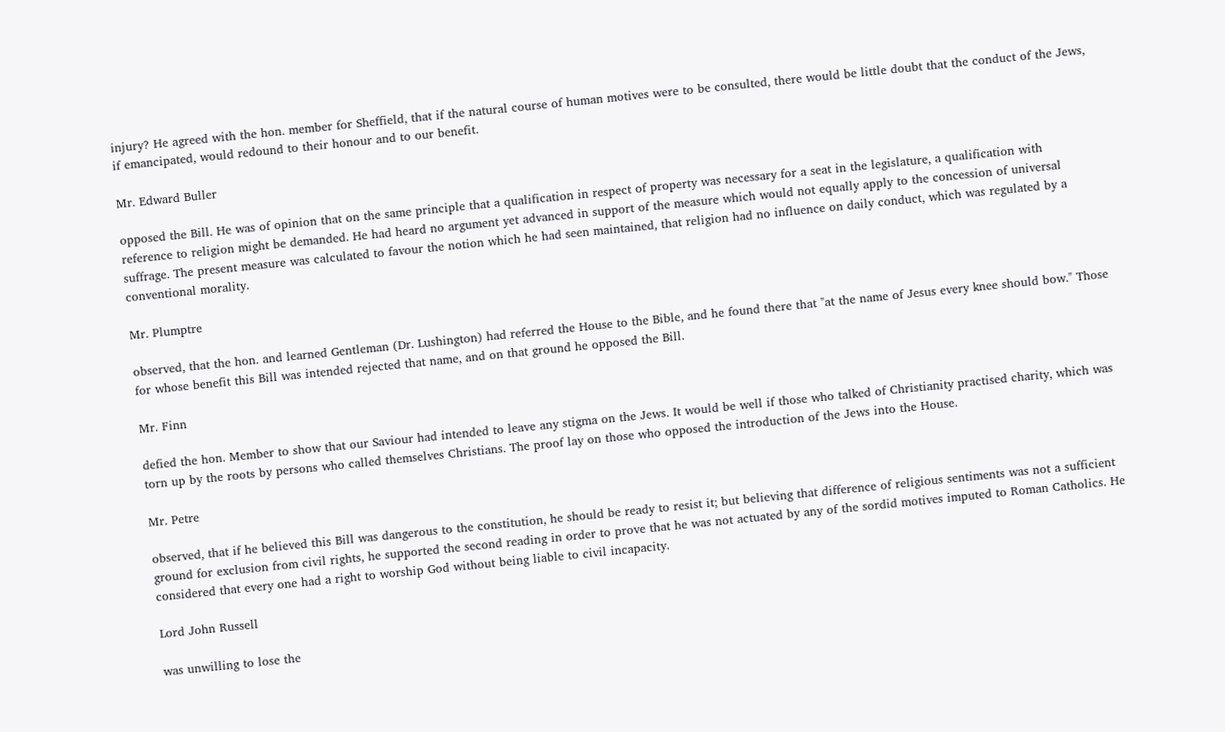injury? He agreed with the hon. member for Sheffield, that if the natural course of human motives were to be consulted, there would be little doubt that the conduct of the Jews, if emancipated, would redound to their honour and to our benefit.

Mr. Edward Buller

opposed the Bill. He was of opinion that on the same principle that a qualification in respect of property was necessary for a seat in the legislature, a qualification with reference to religion might be demanded. He had heard no argument yet advanced in support of the measure which would not equally apply to the concession of universal suffrage. The present measure was calculated to favour the notion which he had seen maintained, that religion had no influence on daily conduct, which was regulated by a conventional morality.

Mr. Plumptre

observed, that the hon. and learned Gentleman (Dr. Lushington) had referred the House to the Bible, and he found there that "at the name of Jesus every knee should bow." Those for whose benefit this Bill was intended rejected that name, and on that ground he opposed the Bill.

Mr. Finn

defied the hon. Member to show that our Saviour had intended to leave any stigma on the Jews. It would be well if those who talked of Christianity practised charity, which was torn up by the roots by persons who called themselves Christians. The proof lay on those who opposed the introduction of the Jews into the House.

Mr. Petre

observed, that if he believed this Bill was dangerous to the constitution, he should be ready to resist it; but believing that difference of religious sentiments was not a sufficient ground for exclusion from civil rights, he supported the second reading in order to prove that he was not actuated by any of the sordid motives imputed to Roman Catholics. He considered that every one had a right to worship God without being liable to civil incapacity.

Lord John Russell

was unwilling to lose the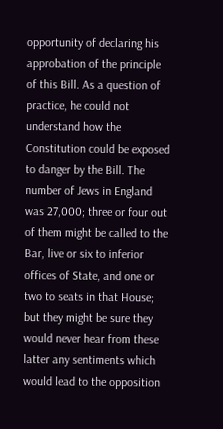opportunity of declaring his approbation of the principle of this Bill. As a question of practice, he could not understand how the Constitution could be exposed to danger by the Bill. The number of Jews in England was 27,000; three or four out of them might be called to the Bar, live or six to inferior offices of State, and one or two to seats in that House; but they might be sure they would never hear from these latter any sentiments which would lead to the opposition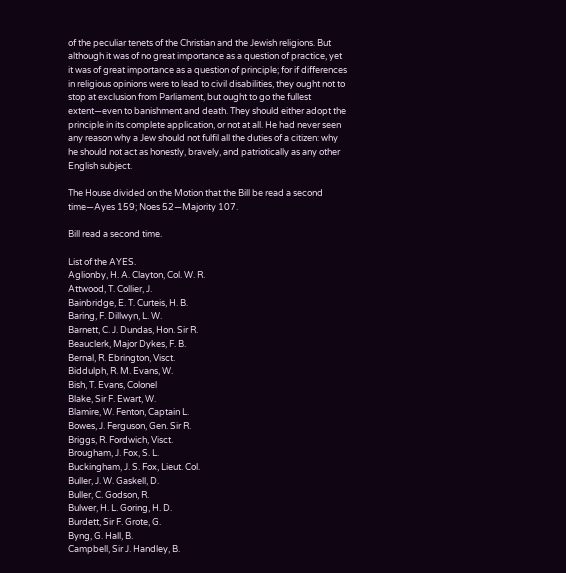of the peculiar tenets of the Christian and the Jewish religions. But although it was of no great importance as a question of practice, yet it was of great importance as a question of principle; for if differences in religious opinions were to lead to civil disabilities, they ought not to stop at exclusion from Parliament, but ought to go the fullest extent—even to banishment and death. They should either adopt the principle in its complete application, or not at all. He had never seen any reason why a Jew should not fulfil all the duties of a citizen: why he should not act as honestly, bravely, and patriotically as any other English subject.

The House divided on the Motion that the Bill be read a second time—Ayes 159; Noes 52—Majority 107.

Bill read a second time.

List of the AYES.
Aglionby, H. A. Clayton, Col. W. R.
Attwood, T. Collier, J.
Bainbridge, E. T. Curteis, H. B.
Baring, F. Dillwyn, L. W.
Barnett, C. J. Dundas, Hon. Sir R.
Beauclerk, Major Dykes, F. B.
Bernal, R. Ebrington, Visct.
Biddulph, R. M. Evans, W.
Bish, T. Evans, Colonel
Blake, Sir F. Ewart, W.
Blamire, W. Fenton, Captain L.
Bowes, J. Ferguson, Gen. Sir R.
Briggs, R. Fordwich, Visct.
Brougham, J. Fox, S. L.
Buckingham, J. S. Fox, Lieut. Col.
Buller, J. W. Gaskell, D.
Buller, C. Godson, R.
Bulwer, H. L. Goring, H. D.
Burdett, Sir F. Grote, G.
Byng, G. Hall, B.
Campbell, Sir J. Handley, B.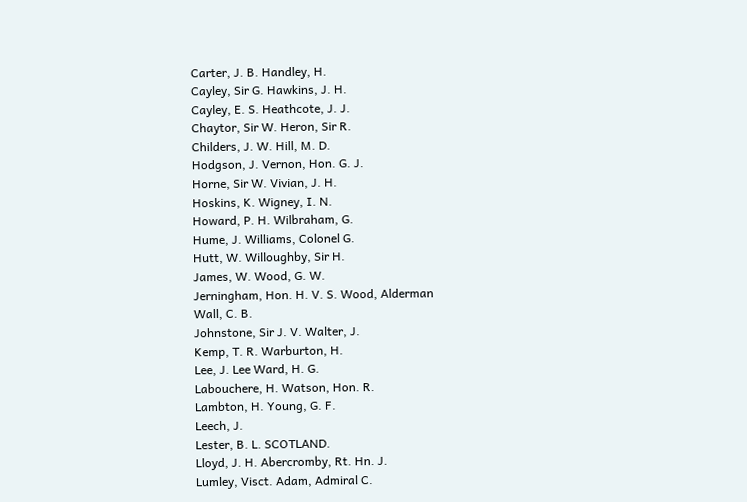Carter, J. B. Handley, H.
Cayley, Sir G. Hawkins, J. H.
Cayley, E. S. Heathcote, J. J.
Chaytor, Sir W. Heron, Sir R.
Childers, J. W. Hill, M. D.
Hodgson, J. Vernon, Hon. G. J.
Horne, Sir W. Vivian, J. H.
Hoskins, K. Wigney, I. N.
Howard, P. H. Wilbraham, G.
Hume, J. Williams, Colonel G.
Hutt, W. Willoughby, Sir H.
James, W. Wood, G. W.
Jerningham, Hon. H. V. S. Wood, Alderman
Wall, C. B.
Johnstone, Sir J. V. Walter, J.
Kemp, T. R. Warburton, H.
Lee, J. Lee Ward, H. G.
Labouchere, H. Watson, Hon. R.
Lambton, H. Young, G. F.
Leech, J.
Lester, B. L. SCOTLAND.
Lloyd, J. H. Abercromby, Rt. Hn. J.
Lumley, Visct. Adam, Admiral C.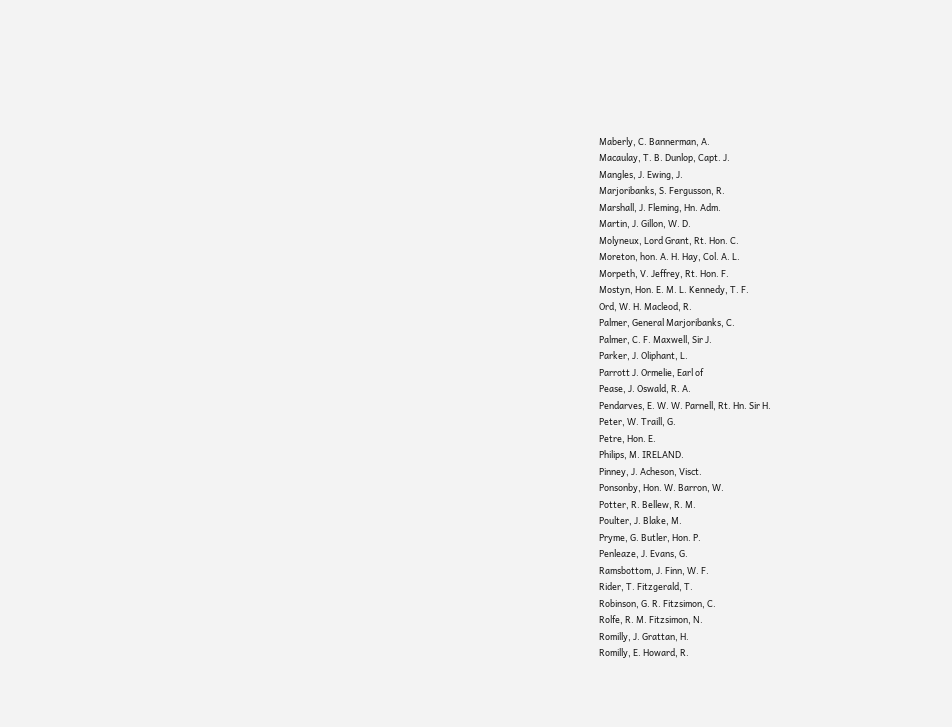Maberly, C. Bannerman, A.
Macaulay, T. B. Dunlop, Capt. J.
Mangles, J. Ewing, J.
Marjoribanks, S. Fergusson, R.
Marshall, J. Fleming, Hn. Adm.
Martin, J. Gillon, W. D.
Molyneux, Lord Grant, Rt. Hon. C.
Moreton, hon. A. H. Hay, Col. A. L.
Morpeth, V. Jeffrey, Rt. Hon. F.
Mostyn, Hon. E. M. L. Kennedy, T. F.
Ord, W. H. Macleod, R.
Palmer, General Marjoribanks, C.
Palmer, C. F. Maxwell, Sir J.
Parker, J. Oliphant, L.
Parrott J. Ormelie, Earl of
Pease, J. Oswald, R. A.
Pendarves, E. W. W. Parnell, Rt. Hn. Sir H.
Peter, W. Traill, G.
Petre, Hon. E.
Philips, M. IRELAND.
Pinney, J. Acheson, Visct.
Ponsonby, Hon. W. Barron, W.
Potter, R. Bellew, R. M.
Poulter, J. Blake, M.
Pryme, G. Butler, Hon. P.
Penleaze, J. Evans, G.
Ramsbottom, J. Finn, W. F.
Rider, T. Fitzgerald, T.
Robinson, G. R. Fitzsimon, C.
Rolfe, R. M. Fitzsimon, N.
Romilly, J. Grattan, H.
Romilly, E. Howard, R.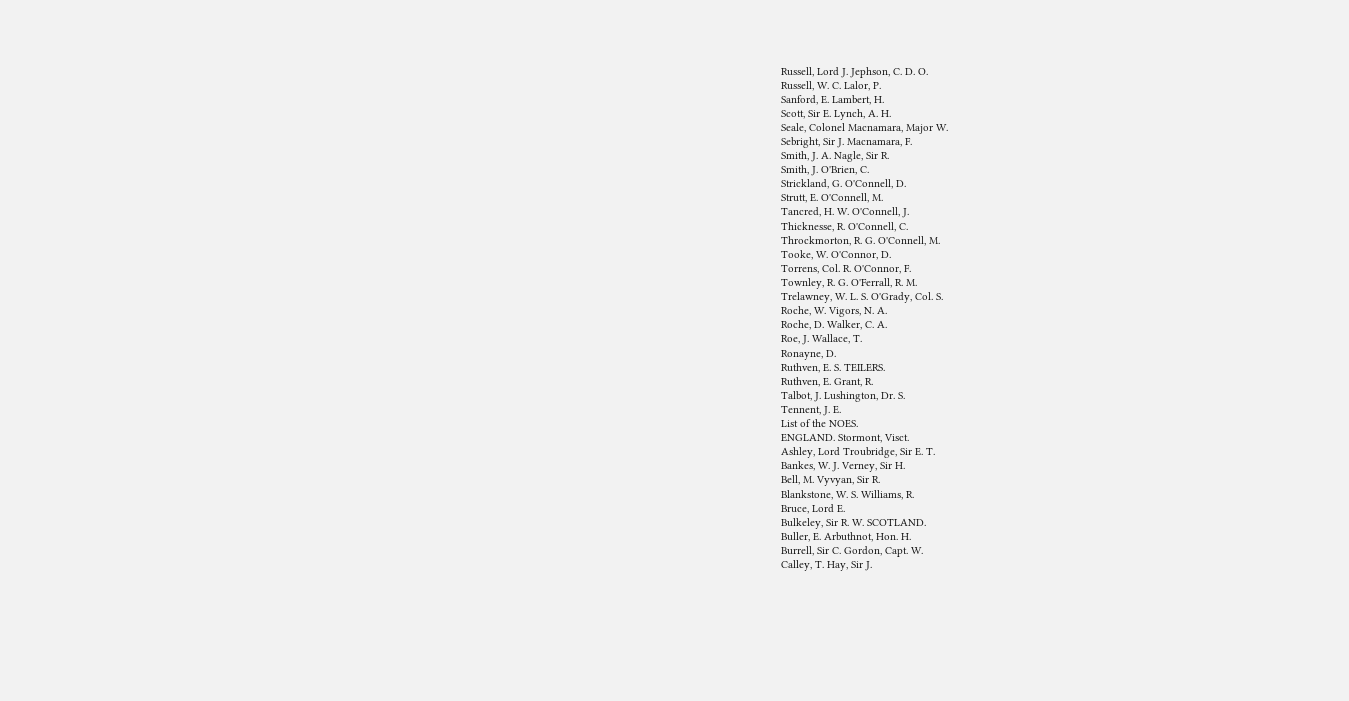Russell, Lord J. Jephson, C. D. O.
Russell, W. C. Lalor, P.
Sanford, E. Lambert, H.
Scott, Sir E. Lynch, A. H.
Seale, Colonel Macnamara, Major W.
Sebright, Sir J. Macnamara, F.
Smith, J. A. Nagle, Sir R.
Smith, J. O'Brien, C.
Strickland, G. O'Connell, D.
Strutt, E. O'Connell, M.
Tancred, H. W. O'Connell, J.
Thicknesse, R. O'Connell, C.
Throckmorton, R. G. O'Connell, M.
Tooke, W. O'Connor, D.
Torrens, Col. R. O'Connor, F.
Townley, R. G. O'Ferrall, R. M.
Trelawney, W. L. S. O'Grady, Col. S.
Roche, W. Vigors, N. A.
Roche, D. Walker, C. A.
Roe, J. Wallace, T.
Ronayne, D.
Ruthven, E. S. TEILERS.
Ruthven, E. Grant, R.
Talbot, J. Lushington, Dr. S.
Tennent, J. E.
List of the NOES.
ENGLAND. Stormont, Visct.
Ashley, Lord Troubridge, Sir E. T.
Bankes, W. J. Verney, Sir H.
Bell, M. Vyvyan, Sir R.
Blankstone, W. S. Williams, R.
Bruce, Lord E.
Bulkeley, Sir R. W. SCOTLAND.
Buller, E. Arbuthnot, Hon. H.
Burrell, Sir C. Gordon, Capt. W.
Calley, T. Hay, Sir J.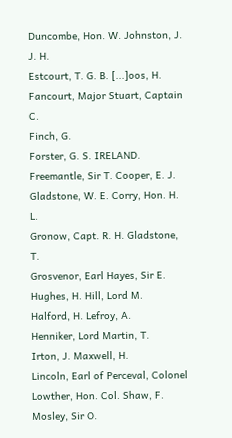Duncombe, Hon. W. Johnston, J. J. H.
Estcourt, T. G. B. [...]oos, H.
Fancourt, Major Stuart, Captain C.
Finch, G.
Forster, G. S. IRELAND.
Freemantle, Sir T. Cooper, E. J.
Gladstone, W. E. Corry, Hon. H. L.
Gronow, Capt. R. H. Gladstone, T.
Grosvenor, Earl Hayes, Sir E.
Hughes, H. Hill, Lord M.
Halford, H. Lefroy, A.
Henniker, Lord Martin, T.
Irton, J. Maxwell, H.
Lincoln, Earl of Perceval, Colonel
Lowther, Hon. Col. Shaw, F.
Mosley, Sir O.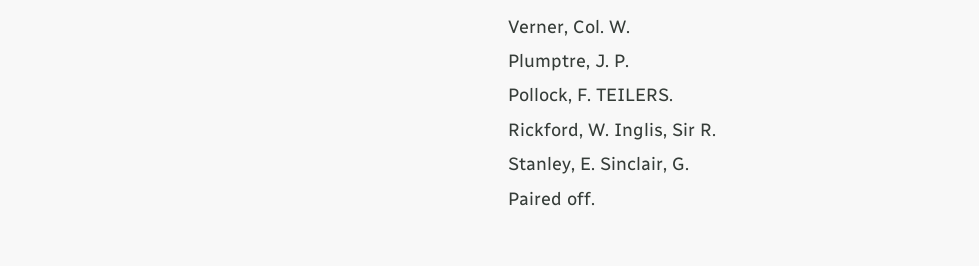Verner, Col. W.
Plumptre, J. P.
Pollock, F. TEILERS.
Rickford, W. Inglis, Sir R.
Stanley, E. Sinclair, G.
Paired off.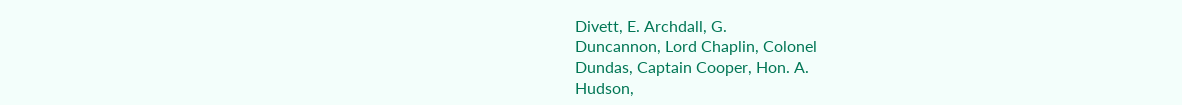Divett, E. Archdall, G.
Duncannon, Lord Chaplin, Colonel
Dundas, Captain Cooper, Hon. A.
Hudson,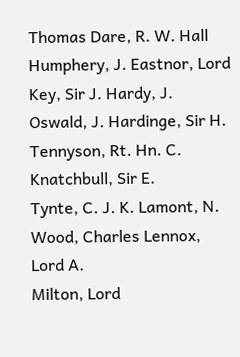Thomas Dare, R. W. Hall
Humphery, J. Eastnor, Lord
Key, Sir J. Hardy, J.
Oswald, J. Hardinge, Sir H.
Tennyson, Rt. Hn. C. Knatchbull, Sir E.
Tynte, C. J. K. Lamont, N.
Wood, Charles Lennox, Lord A.
Milton, Lord